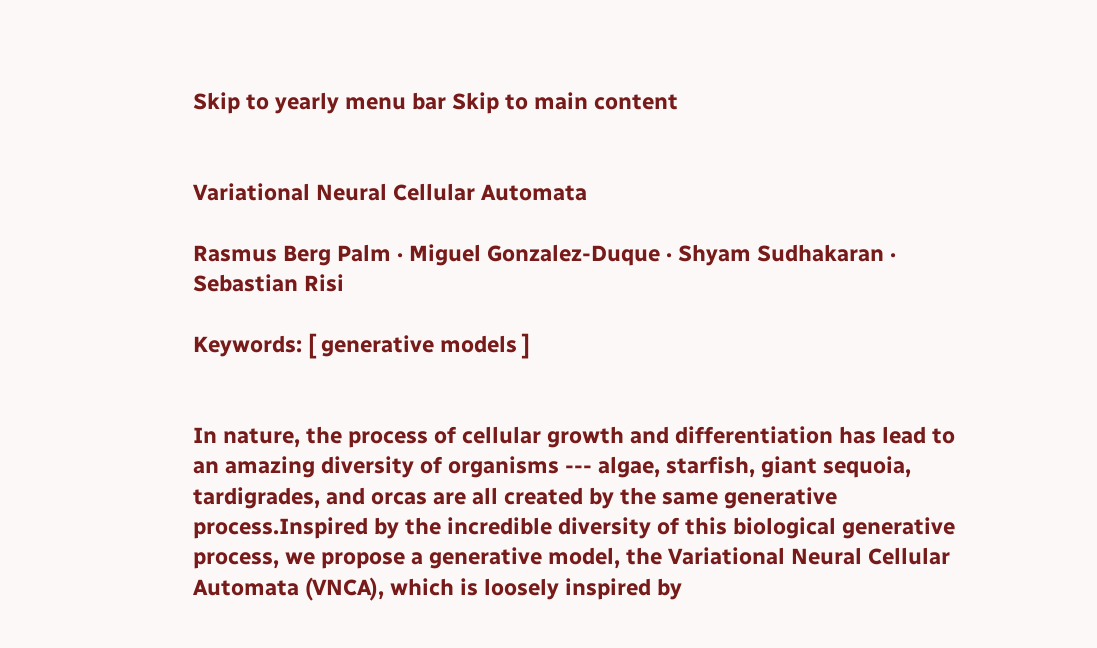Skip to yearly menu bar Skip to main content


Variational Neural Cellular Automata

Rasmus Berg Palm · Miguel Gonzalez-Duque · Shyam Sudhakaran · Sebastian Risi

Keywords: [ generative models ]


In nature, the process of cellular growth and differentiation has lead to an amazing diversity of organisms --- algae, starfish, giant sequoia, tardigrades, and orcas are all created by the same generative process.Inspired by the incredible diversity of this biological generative process, we propose a generative model, the Variational Neural Cellular Automata (VNCA), which is loosely inspired by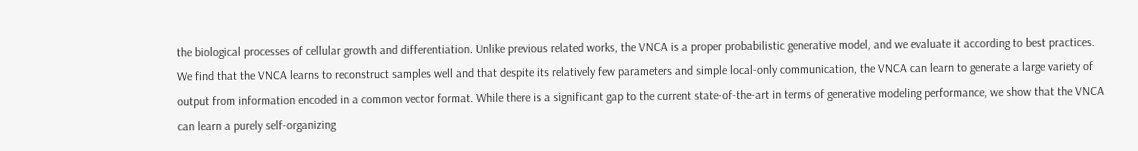the biological processes of cellular growth and differentiation. Unlike previous related works, the VNCA is a proper probabilistic generative model, and we evaluate it according to best practices. We find that the VNCA learns to reconstruct samples well and that despite its relatively few parameters and simple local-only communication, the VNCA can learn to generate a large variety of output from information encoded in a common vector format. While there is a significant gap to the current state-of-the-art in terms of generative modeling performance, we show that the VNCA can learn a purely self-organizing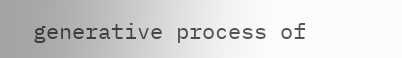generative process of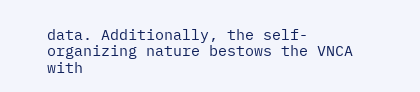data. Additionally, the self-organizing nature bestows the VNCA with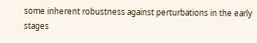some inherent robustness against perturbations in the early stages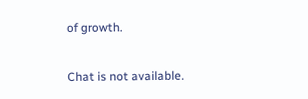of growth.

Chat is not available.